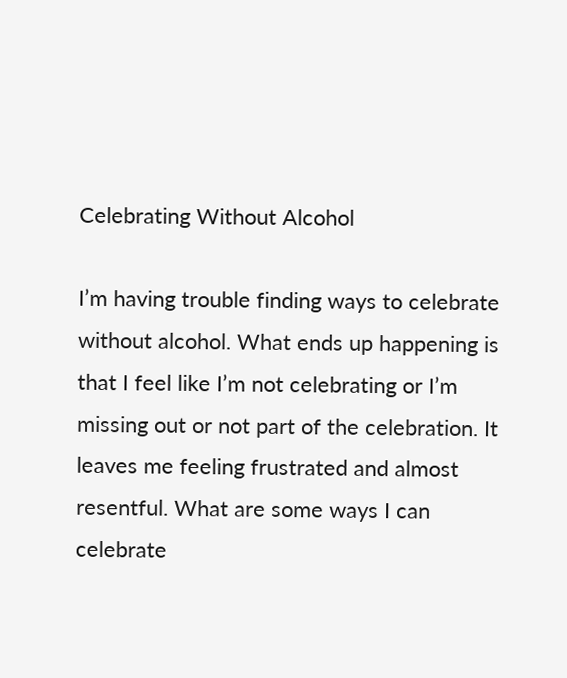Celebrating Without Alcohol

I’m having trouble finding ways to celebrate without alcohol. What ends up happening is that I feel like I’m not celebrating or I’m missing out or not part of the celebration. It leaves me feeling frustrated and almost resentful. What are some ways I can celebrate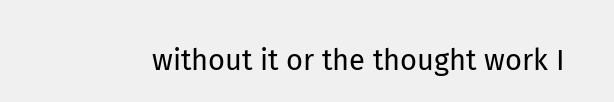without it or the thought work I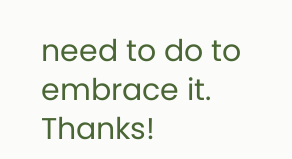need to do to embrace it. Thanks!